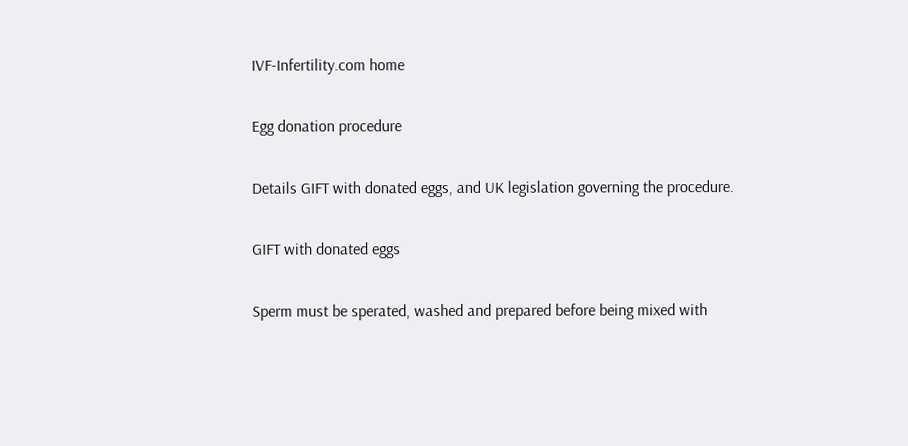IVF-Infertility.com home

Egg donation procedure

Details GIFT with donated eggs, and UK legislation governing the procedure.

GIFT with donated eggs

Sperm must be sperated, washed and prepared before being mixed with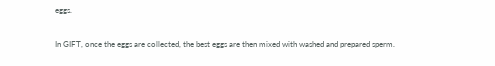eggs.

In GIFT, once the eggs are collected, the best eggs are then mixed with washed and prepared sperm.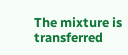The mixture is transferred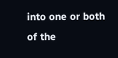into one or both of the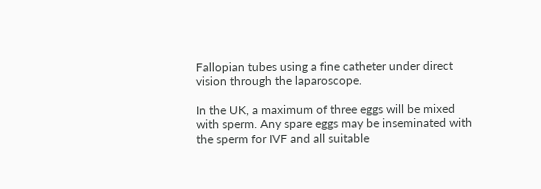Fallopian tubes using a fine catheter under direct vision through the laparoscope.

In the UK, a maximum of three eggs will be mixed with sperm. Any spare eggs may be inseminated with the sperm for IVF and all suitable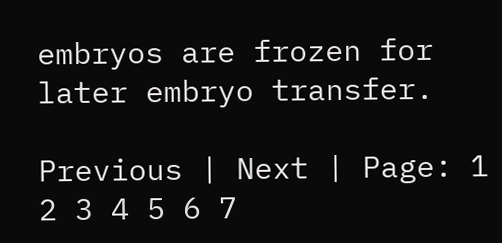embryos are frozen for later embryo transfer.

Previous | Next | Page: 1 2 3 4 5 6 7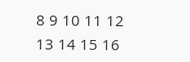8 9 10 11 12 13 14 15 16